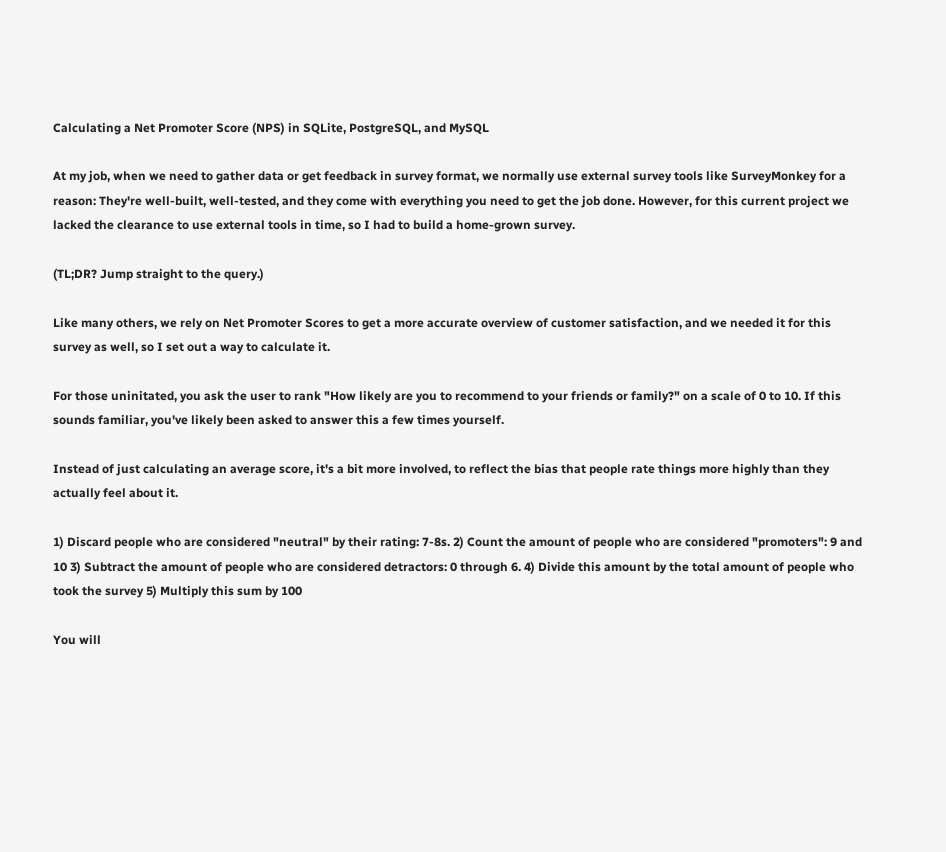Calculating a Net Promoter Score (NPS) in SQLite, PostgreSQL, and MySQL

At my job, when we need to gather data or get feedback in survey format, we normally use external survey tools like SurveyMonkey for a reason: They're well-built, well-tested, and they come with everything you need to get the job done. However, for this current project we lacked the clearance to use external tools in time, so I had to build a home-grown survey.

(TL;DR? Jump straight to the query.)

Like many others, we rely on Net Promoter Scores to get a more accurate overview of customer satisfaction, and we needed it for this survey as well, so I set out a way to calculate it.

For those uninitated, you ask the user to rank "How likely are you to recommend to your friends or family?" on a scale of 0 to 10. If this sounds familiar, you've likely been asked to answer this a few times yourself.

Instead of just calculating an average score, it's a bit more involved, to reflect the bias that people rate things more highly than they actually feel about it.

1) Discard people who are considered "neutral" by their rating: 7-8s. 2) Count the amount of people who are considered "promoters": 9 and 10 3) Subtract the amount of people who are considered detractors: 0 through 6. 4) Divide this amount by the total amount of people who took the survey 5) Multiply this sum by 100

You will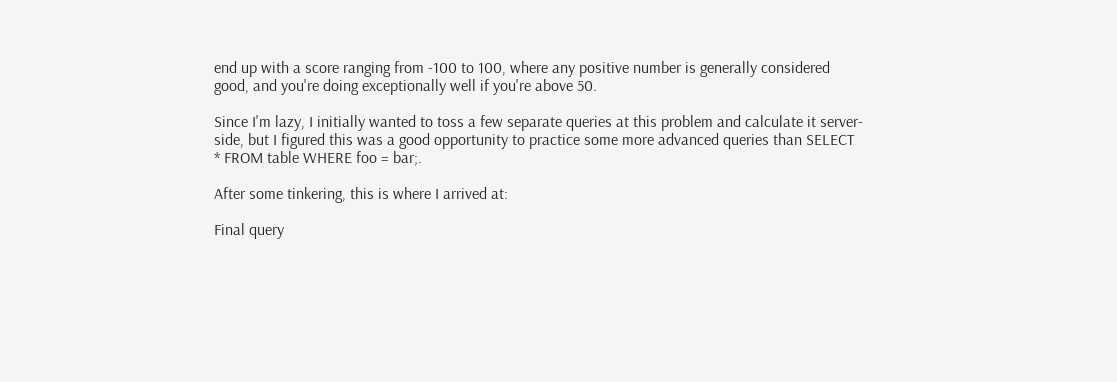end up with a score ranging from -100 to 100, where any positive number is generally considered good, and you're doing exceptionally well if you're above 50.

Since I'm lazy, I initially wanted to toss a few separate queries at this problem and calculate it server-side, but I figured this was a good opportunity to practice some more advanced queries than SELECT * FROM table WHERE foo = bar;.

After some tinkering, this is where I arrived at:

Final query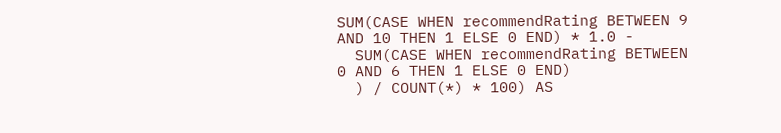SUM(CASE WHEN recommendRating BETWEEN 9 AND 10 THEN 1 ELSE 0 END) * 1.0 -
  SUM(CASE WHEN recommendRating BETWEEN 0 AND 6 THEN 1 ELSE 0 END)
  ) / COUNT(*) * 100) AS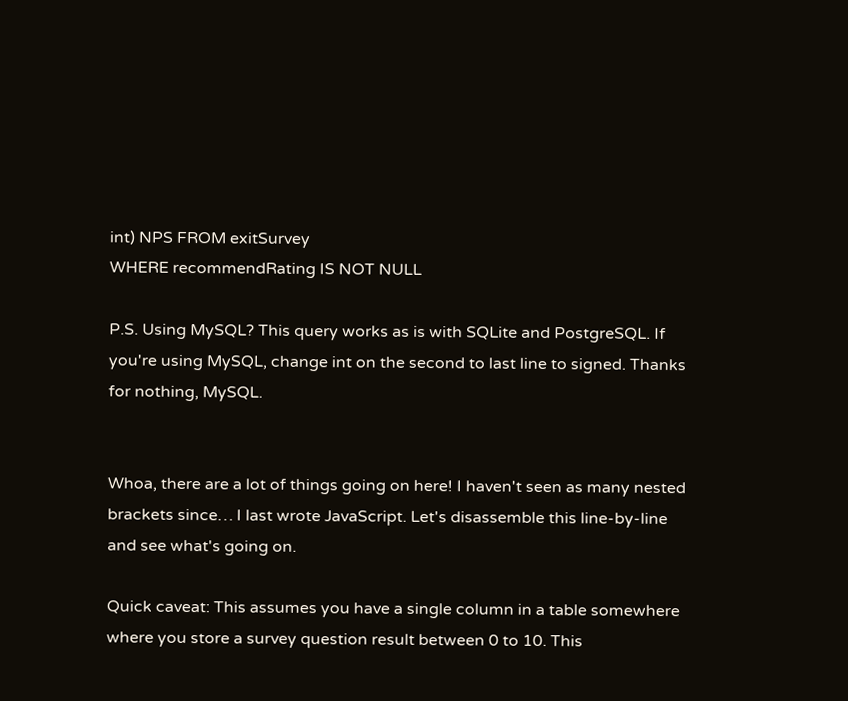int) NPS FROM exitSurvey
WHERE recommendRating IS NOT NULL

P.S. Using MySQL? This query works as is with SQLite and PostgreSQL. If you're using MySQL, change int on the second to last line to signed. Thanks for nothing, MySQL.


Whoa, there are a lot of things going on here! I haven't seen as many nested brackets since… I last wrote JavaScript. Let's disassemble this line-by-line and see what's going on.

Quick caveat: This assumes you have a single column in a table somewhere where you store a survey question result between 0 to 10. This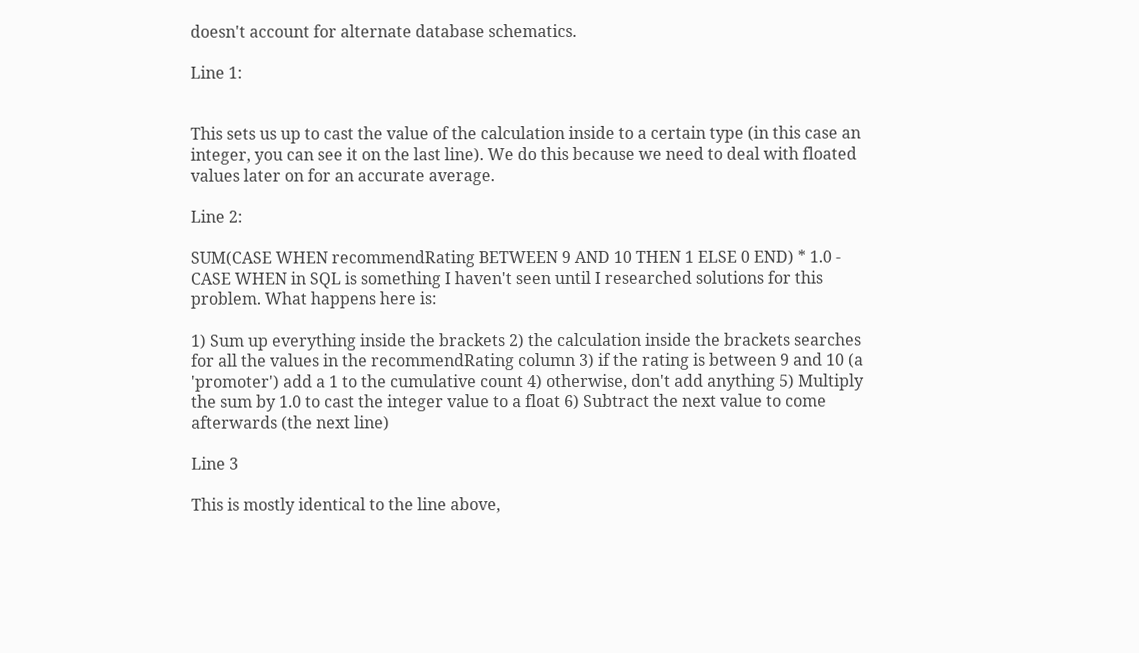doesn't account for alternate database schematics.

Line 1:


This sets us up to cast the value of the calculation inside to a certain type (in this case an integer, you can see it on the last line). We do this because we need to deal with floated values later on for an accurate average.

Line 2:

SUM(CASE WHEN recommendRating BETWEEN 9 AND 10 THEN 1 ELSE 0 END) * 1.0 -
CASE WHEN in SQL is something I haven't seen until I researched solutions for this problem. What happens here is:

1) Sum up everything inside the brackets 2) the calculation inside the brackets searches for all the values in the recommendRating column 3) if the rating is between 9 and 10 (a 'promoter') add a 1 to the cumulative count 4) otherwise, don't add anything 5) Multiply the sum by 1.0 to cast the integer value to a float 6) Subtract the next value to come afterwards (the next line)

Line 3

This is mostly identical to the line above,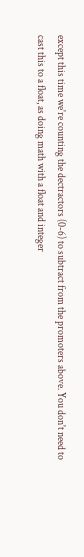except this time we're counting the dectractors (0-6) to subtract from the promoters above. You don't need to cast this to a float, as doing math with a float and integer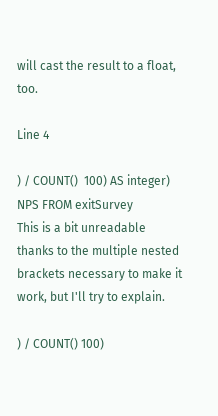will cast the result to a float, too.

Line 4

) / COUNT()  100) AS integer) NPS FROM exitSurvey
This is a bit unreadable thanks to the multiple nested brackets necessary to make it work, but I'll try to explain.

) / COUNT() 100)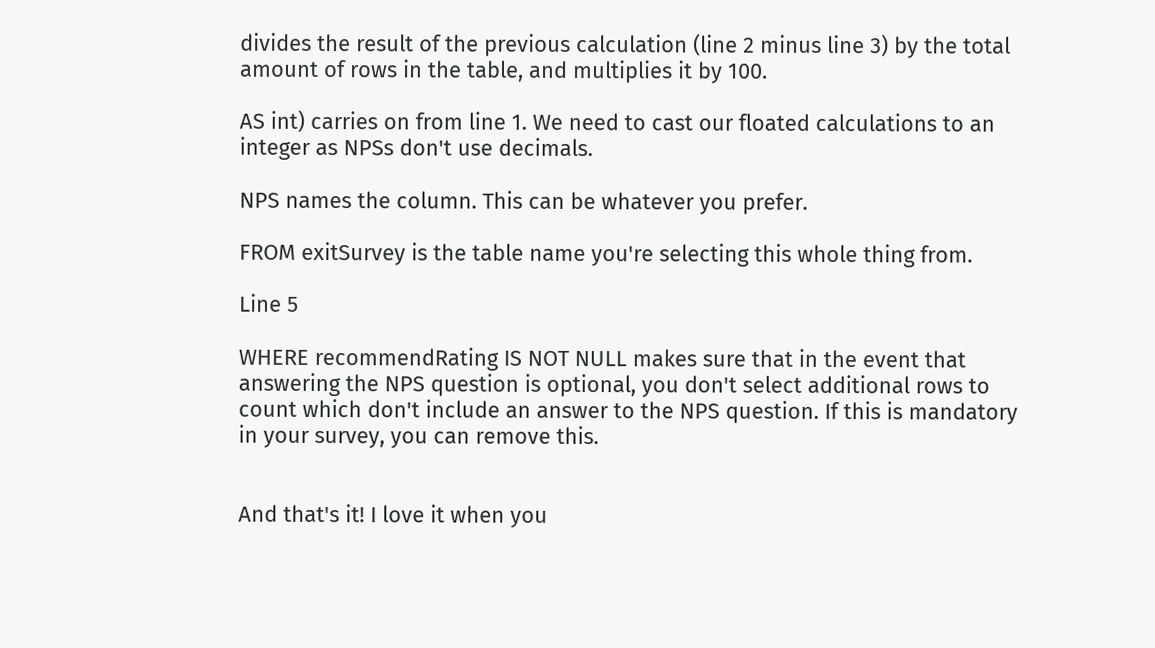divides the result of the previous calculation (line 2 minus line 3) by the total amount of rows in the table, and multiplies it by 100.

AS int) carries on from line 1. We need to cast our floated calculations to an integer as NPSs don't use decimals.

NPS names the column. This can be whatever you prefer.

FROM exitSurvey is the table name you're selecting this whole thing from.

Line 5

WHERE recommendRating IS NOT NULL makes sure that in the event that answering the NPS question is optional, you don't select additional rows to count which don't include an answer to the NPS question. If this is mandatory in your survey, you can remove this.


And that's it! I love it when you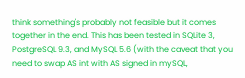think something's probably not feasible but it comes together in the end. This has been tested in SQLite 3, PostgreSQL 9.3, and MySQL 5.6 (with the caveat that you need to swap AS int with AS signed in mySQL,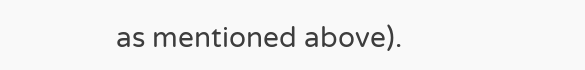as mentioned above).